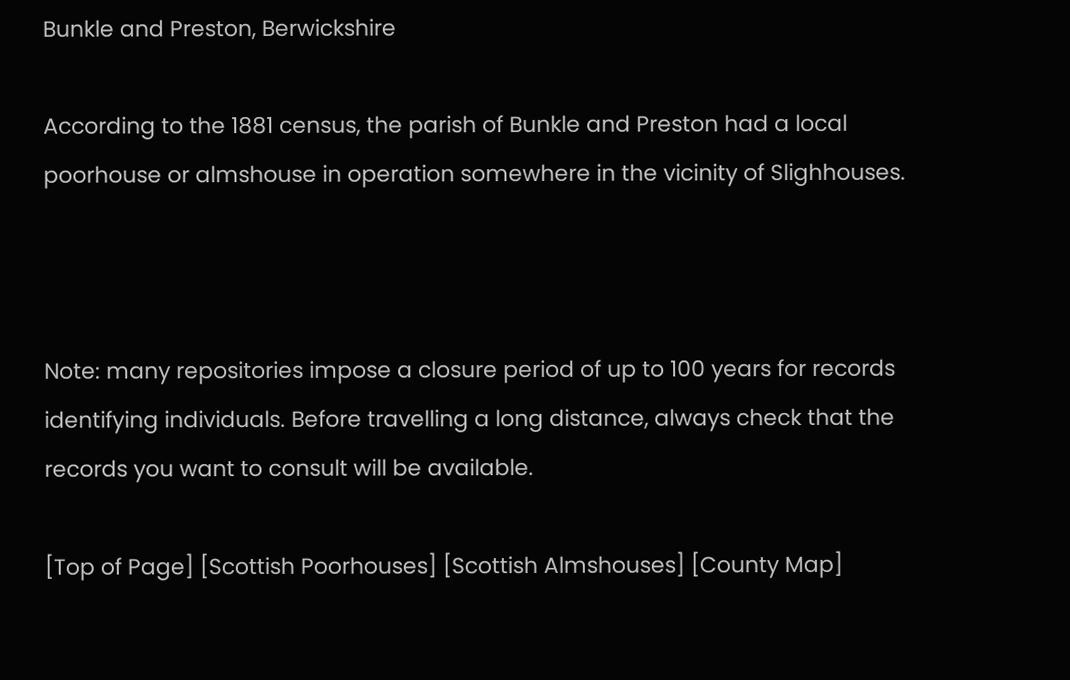Bunkle and Preston, Berwickshire

According to the 1881 census, the parish of Bunkle and Preston had a local poorhouse or almshouse in operation somewhere in the vicinity of Slighhouses.



Note: many repositories impose a closure period of up to 100 years for records identifying individuals. Before travelling a long distance, always check that the records you want to consult will be available.

[Top of Page] [Scottish Poorhouses] [Scottish Almshouses] [County Map]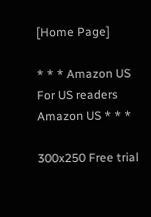[Home Page]

* * * Amazon US For US readers Amazon US * * *

300x250 Free trial